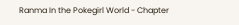Ranma In the Pokegirl World - Chapter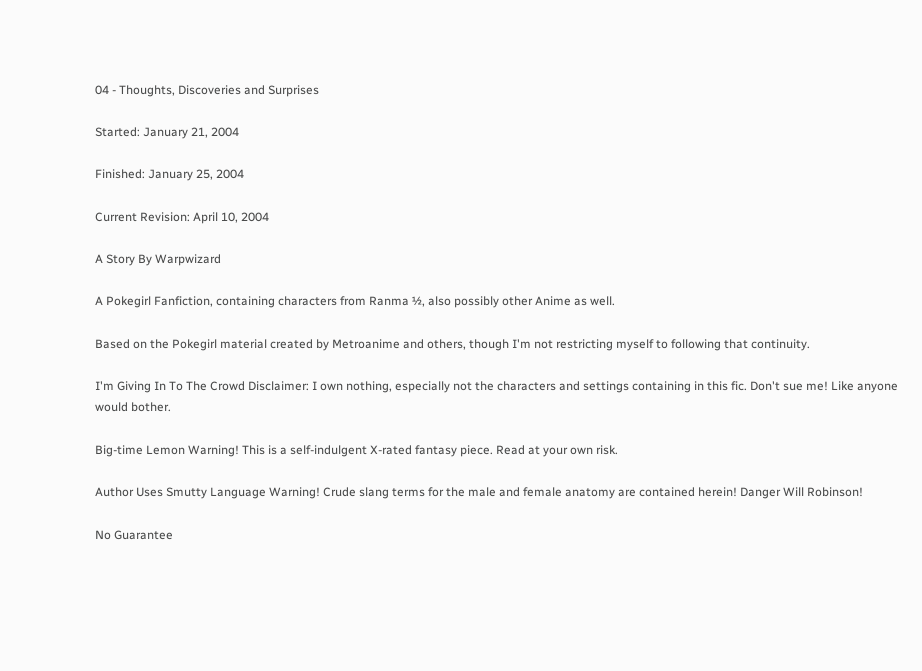04 - Thoughts, Discoveries and Surprises

Started: January 21, 2004

Finished: January 25, 2004

Current Revision: April 10, 2004

A Story By Warpwizard

A Pokegirl Fanfiction, containing characters from Ranma ½, also possibly other Anime as well.

Based on the Pokegirl material created by Metroanime and others, though I'm not restricting myself to following that continuity.

I'm Giving In To The Crowd Disclaimer: I own nothing, especially not the characters and settings containing in this fic. Don't sue me! Like anyone would bother.

Big-time Lemon Warning! This is a self-indulgent X-rated fantasy piece. Read at your own risk.

Author Uses Smutty Language Warning! Crude slang terms for the male and female anatomy are contained herein! Danger Will Robinson!

No Guarantee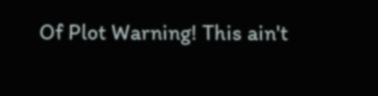Of Plot Warning! This ain't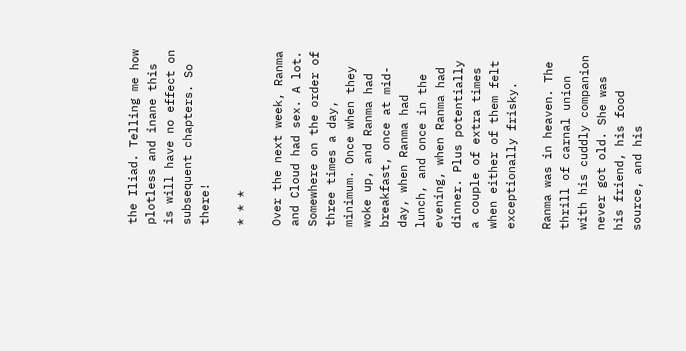the Iliad. Telling me how plotless and inane this is will have no effect on subsequent chapters. So there!

* * *

Over the next week, Ranma and Cloud had sex. A lot. Somewhere on the order of three times a day, minimum. Once when they woke up, and Ranma had breakfast, once at mid-day, when Ranma had lunch, and once in the evening, when Ranma had dinner. Plus potentially a couple of extra times when either of them felt exceptionally frisky.

Ranma was in heaven. The thrill of carnal union with his cuddly companion never got old. She was his friend, his food source, and his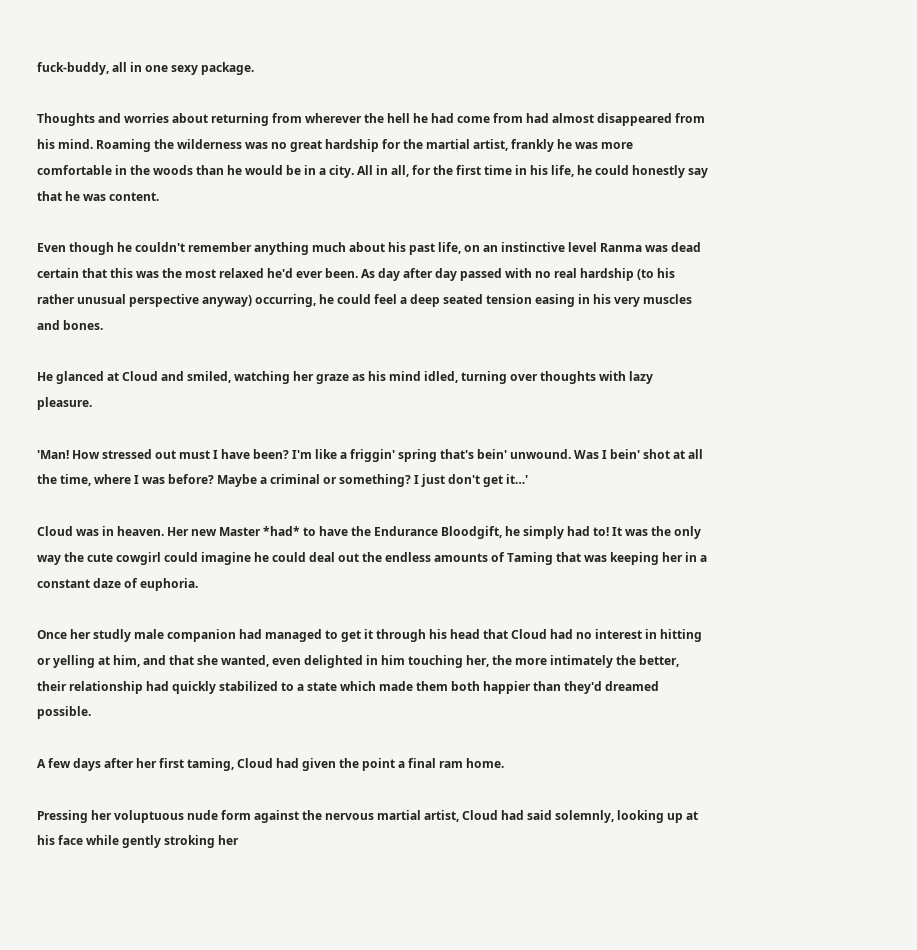fuck-buddy, all in one sexy package.

Thoughts and worries about returning from wherever the hell he had come from had almost disappeared from his mind. Roaming the wilderness was no great hardship for the martial artist, frankly he was more comfortable in the woods than he would be in a city. All in all, for the first time in his life, he could honestly say that he was content.

Even though he couldn't remember anything much about his past life, on an instinctive level Ranma was dead certain that this was the most relaxed he'd ever been. As day after day passed with no real hardship (to his rather unusual perspective anyway) occurring, he could feel a deep seated tension easing in his very muscles and bones.

He glanced at Cloud and smiled, watching her graze as his mind idled, turning over thoughts with lazy pleasure.

'Man! How stressed out must I have been? I'm like a friggin' spring that's bein' unwound. Was I bein' shot at all the time, where I was before? Maybe a criminal or something? I just don't get it…'

Cloud was in heaven. Her new Master *had* to have the Endurance Bloodgift, he simply had to! It was the only way the cute cowgirl could imagine he could deal out the endless amounts of Taming that was keeping her in a constant daze of euphoria.

Once her studly male companion had managed to get it through his head that Cloud had no interest in hitting or yelling at him, and that she wanted, even delighted in him touching her, the more intimately the better, their relationship had quickly stabilized to a state which made them both happier than they'd dreamed possible.

A few days after her first taming, Cloud had given the point a final ram home.

Pressing her voluptuous nude form against the nervous martial artist, Cloud had said solemnly, looking up at his face while gently stroking her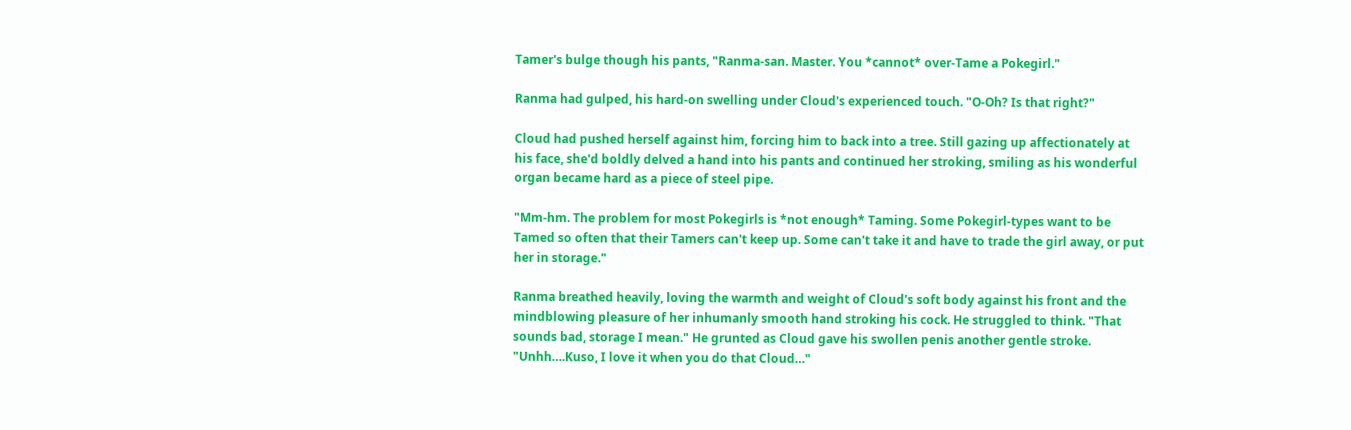Tamer's bulge though his pants, "Ranma-san. Master. You *cannot* over-Tame a Pokegirl."

Ranma had gulped, his hard-on swelling under Cloud's experienced touch. "O-Oh? Is that right?"

Cloud had pushed herself against him, forcing him to back into a tree. Still gazing up affectionately at his face, she'd boldly delved a hand into his pants and continued her stroking, smiling as his wonderful organ became hard as a piece of steel pipe.

"Mm-hm. The problem for most Pokegirls is *not enough* Taming. Some Pokegirl-types want to be Tamed so often that their Tamers can't keep up. Some can't take it and have to trade the girl away, or put her in storage."

Ranma breathed heavily, loving the warmth and weight of Cloud's soft body against his front and the mindblowing pleasure of her inhumanly smooth hand stroking his cock. He struggled to think. "That sounds bad, storage I mean." He grunted as Cloud gave his swollen penis another gentle stroke. "Unhh….Kuso, I love it when you do that Cloud…"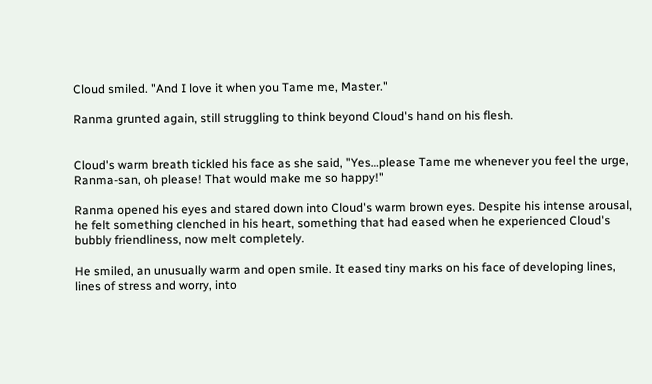Cloud smiled. "And I love it when you Tame me, Master."

Ranma grunted again, still struggling to think beyond Cloud's hand on his flesh.


Cloud's warm breath tickled his face as she said, "Yes…please Tame me whenever you feel the urge, Ranma-san, oh please! That would make me so happy!"

Ranma opened his eyes and stared down into Cloud's warm brown eyes. Despite his intense arousal, he felt something clenched in his heart, something that had eased when he experienced Cloud's bubbly friendliness, now melt completely.

He smiled, an unusually warm and open smile. It eased tiny marks on his face of developing lines, lines of stress and worry, into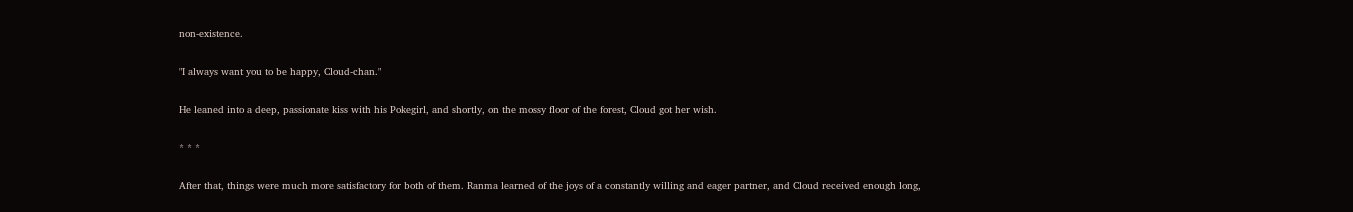non-existence.

"I always want you to be happy, Cloud-chan."

He leaned into a deep, passionate kiss with his Pokegirl, and shortly, on the mossy floor of the forest, Cloud got her wish.

* * *

After that, things were much more satisfactory for both of them. Ranma learned of the joys of a constantly willing and eager partner, and Cloud received enough long,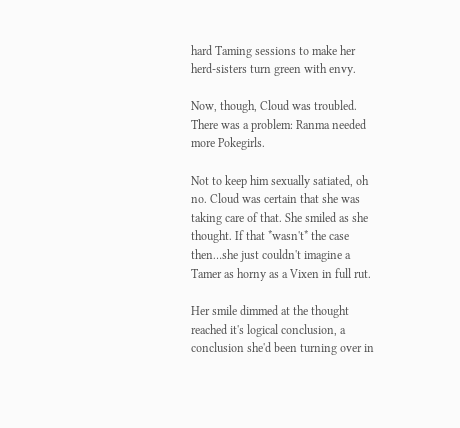hard Taming sessions to make her herd-sisters turn green with envy.

Now, though, Cloud was troubled. There was a problem: Ranma needed more Pokegirls.

Not to keep him sexually satiated, oh no. Cloud was certain that she was taking care of that. She smiled as she thought. If that *wasn't* the case then…she just couldn't imagine a Tamer as horny as a Vixen in full rut.

Her smile dimmed at the thought reached it's logical conclusion, a conclusion she'd been turning over in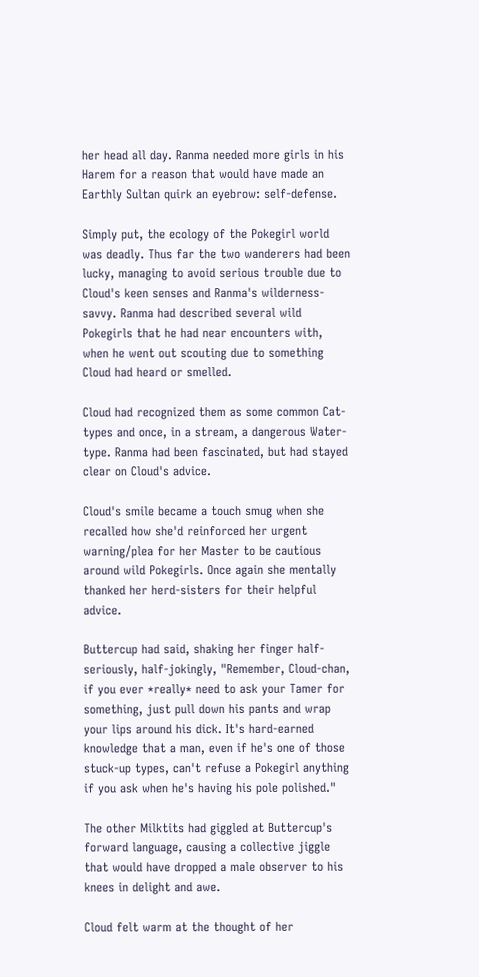her head all day. Ranma needed more girls in his Harem for a reason that would have made an Earthly Sultan quirk an eyebrow: self-defense.

Simply put, the ecology of the Pokegirl world was deadly. Thus far the two wanderers had been lucky, managing to avoid serious trouble due to Cloud's keen senses and Ranma's wilderness-savvy. Ranma had described several wild Pokegirls that he had near encounters with, when he went out scouting due to something Cloud had heard or smelled.

Cloud had recognized them as some common Cat-types and once, in a stream, a dangerous Water-type. Ranma had been fascinated, but had stayed clear on Cloud's advice.

Cloud's smile became a touch smug when she recalled how she'd reinforced her urgent warning/plea for her Master to be cautious around wild Pokegirls. Once again she mentally thanked her herd-sisters for their helpful advice.

Buttercup had said, shaking her finger half-seriously, half-jokingly, "Remember, Cloud-chan, if you ever *really* need to ask your Tamer for something, just pull down his pants and wrap your lips around his dick. It's hard-earned knowledge that a man, even if he's one of those stuck-up types, can't refuse a Pokegirl anything if you ask when he's having his pole polished."

The other Milktits had giggled at Buttercup's forward language, causing a collective jiggle that would have dropped a male observer to his knees in delight and awe.

Cloud felt warm at the thought of her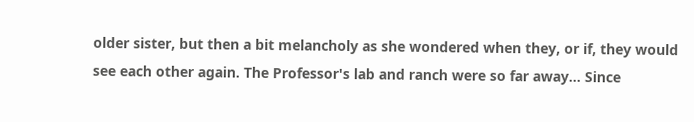older sister, but then a bit melancholy as she wondered when they, or if, they would see each other again. The Professor's lab and ranch were so far away… Since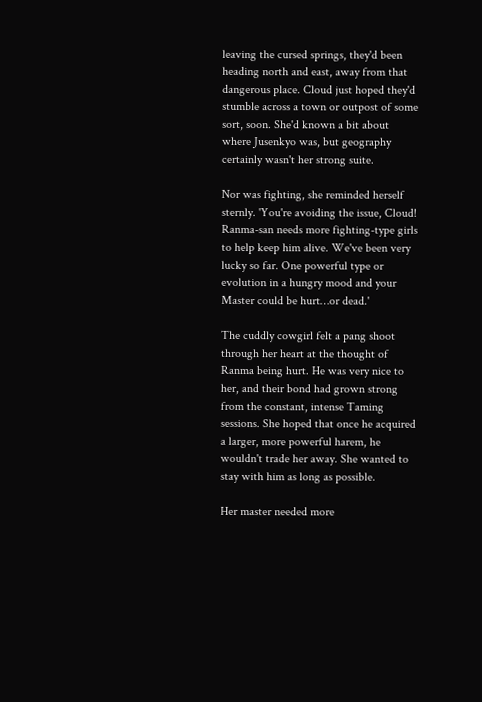leaving the cursed springs, they'd been heading north and east, away from that dangerous place. Cloud just hoped they'd stumble across a town or outpost of some sort, soon. She'd known a bit about where Jusenkyo was, but geography certainly wasn't her strong suite.

Nor was fighting, she reminded herself sternly. 'You're avoiding the issue, Cloud! Ranma-san needs more fighting-type girls to help keep him alive. We've been very lucky so far. One powerful type or evolution in a hungry mood and your Master could be hurt…or dead.'

The cuddly cowgirl felt a pang shoot through her heart at the thought of Ranma being hurt. He was very nice to her, and their bond had grown strong from the constant, intense Taming sessions. She hoped that once he acquired a larger, more powerful harem, he wouldn't trade her away. She wanted to stay with him as long as possible.

Her master needed more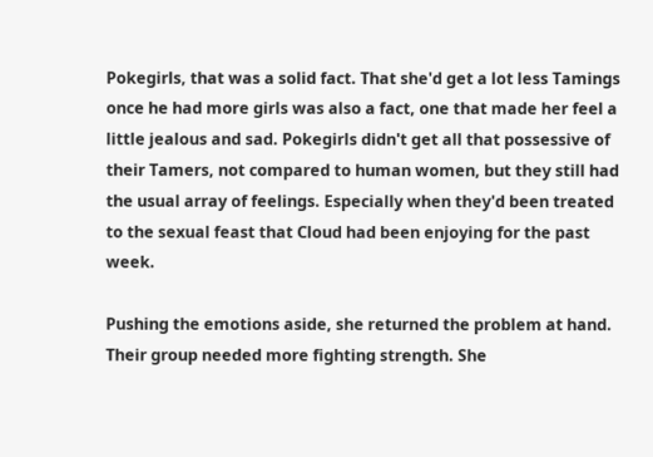Pokegirls, that was a solid fact. That she'd get a lot less Tamings once he had more girls was also a fact, one that made her feel a little jealous and sad. Pokegirls didn't get all that possessive of their Tamers, not compared to human women, but they still had the usual array of feelings. Especially when they'd been treated to the sexual feast that Cloud had been enjoying for the past week.

Pushing the emotions aside, she returned the problem at hand. Their group needed more fighting strength. She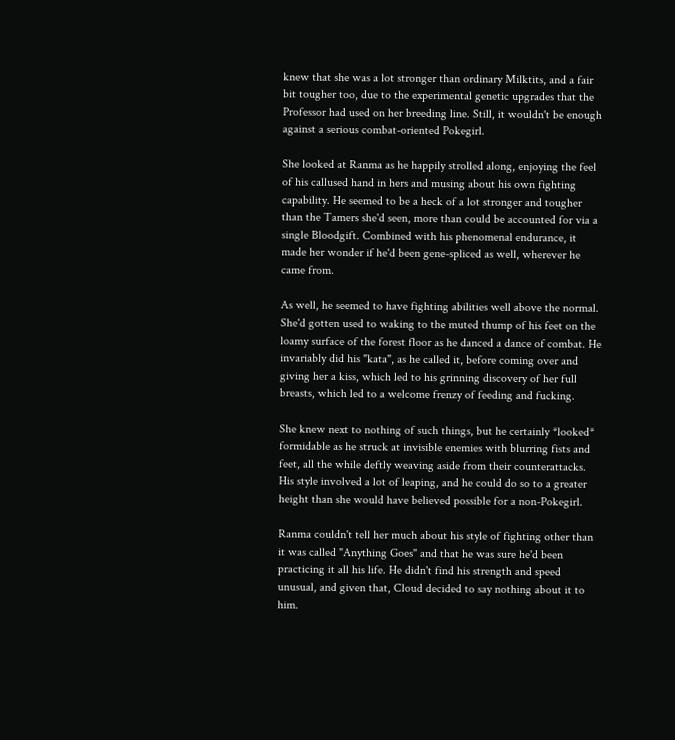knew that she was a lot stronger than ordinary Milktits, and a fair bit tougher too, due to the experimental genetic upgrades that the Professor had used on her breeding line. Still, it wouldn't be enough against a serious combat-oriented Pokegirl.

She looked at Ranma as he happily strolled along, enjoying the feel of his callused hand in hers and musing about his own fighting capability. He seemed to be a heck of a lot stronger and tougher than the Tamers she'd seen, more than could be accounted for via a single Bloodgift. Combined with his phenomenal endurance, it made her wonder if he'd been gene-spliced as well, wherever he came from.

As well, he seemed to have fighting abilities well above the normal. She'd gotten used to waking to the muted thump of his feet on the loamy surface of the forest floor as he danced a dance of combat. He invariably did his "kata", as he called it, before coming over and giving her a kiss, which led to his grinning discovery of her full breasts, which led to a welcome frenzy of feeding and fucking.

She knew next to nothing of such things, but he certainly *looked* formidable as he struck at invisible enemies with blurring fists and feet, all the while deftly weaving aside from their counterattacks. His style involved a lot of leaping, and he could do so to a greater height than she would have believed possible for a non-Pokegirl.

Ranma couldn't tell her much about his style of fighting other than it was called "Anything Goes" and that he was sure he'd been practicing it all his life. He didn't find his strength and speed unusual, and given that, Cloud decided to say nothing about it to him.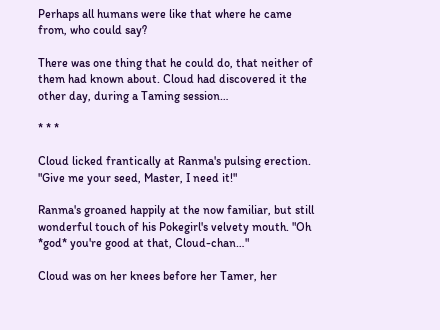Perhaps all humans were like that where he came from, who could say?

There was one thing that he could do, that neither of them had known about. Cloud had discovered it the other day, during a Taming session…

* * *

Cloud licked frantically at Ranma's pulsing erection. "Give me your seed, Master, I need it!"

Ranma's groaned happily at the now familiar, but still wonderful touch of his Pokegirl's velvety mouth. "Oh *god* you're good at that, Cloud-chan…"

Cloud was on her knees before her Tamer, her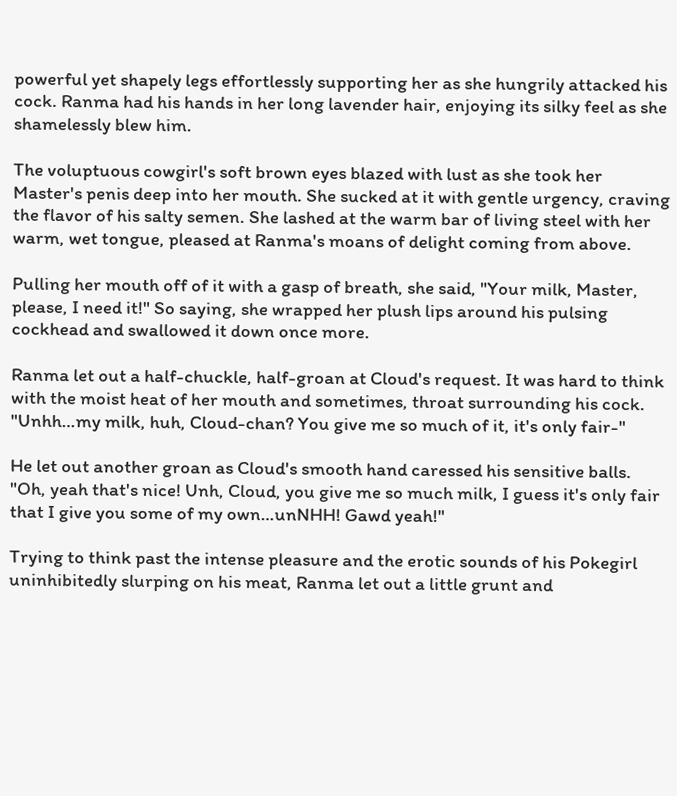powerful yet shapely legs effortlessly supporting her as she hungrily attacked his cock. Ranma had his hands in her long lavender hair, enjoying its silky feel as she shamelessly blew him.

The voluptuous cowgirl's soft brown eyes blazed with lust as she took her Master's penis deep into her mouth. She sucked at it with gentle urgency, craving the flavor of his salty semen. She lashed at the warm bar of living steel with her warm, wet tongue, pleased at Ranma's moans of delight coming from above.

Pulling her mouth off of it with a gasp of breath, she said, "Your milk, Master, please, I need it!" So saying, she wrapped her plush lips around his pulsing cockhead and swallowed it down once more.

Ranma let out a half-chuckle, half-groan at Cloud's request. It was hard to think with the moist heat of her mouth and sometimes, throat surrounding his cock. "Unhh…my milk, huh, Cloud-chan? You give me so much of it, it's only fair-"

He let out another groan as Cloud's smooth hand caressed his sensitive balls. "Oh, yeah that's nice! Unh, Cloud, you give me so much milk, I guess it's only fair that I give you some of my own…unNHH! Gawd yeah!"

Trying to think past the intense pleasure and the erotic sounds of his Pokegirl uninhibitedly slurping on his meat, Ranma let out a little grunt and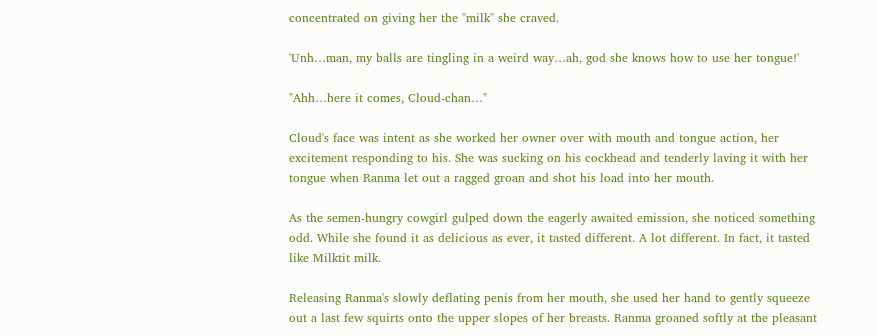concentrated on giving her the "milk" she craved.

'Unh…man, my balls are tingling in a weird way…ah, god she knows how to use her tongue!'

"Ahh…here it comes, Cloud-chan…"

Cloud's face was intent as she worked her owner over with mouth and tongue action, her excitement responding to his. She was sucking on his cockhead and tenderly laving it with her tongue when Ranma let out a ragged groan and shot his load into her mouth.

As the semen-hungry cowgirl gulped down the eagerly awaited emission, she noticed something odd. While she found it as delicious as ever, it tasted different. A lot different. In fact, it tasted like Milktit milk.

Releasing Ranma's slowly deflating penis from her mouth, she used her hand to gently squeeze out a last few squirts onto the upper slopes of her breasts. Ranma groaned softly at the pleasant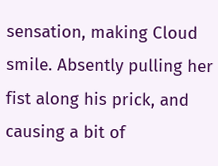sensation, making Cloud smile. Absently pulling her fist along his prick, and causing a bit of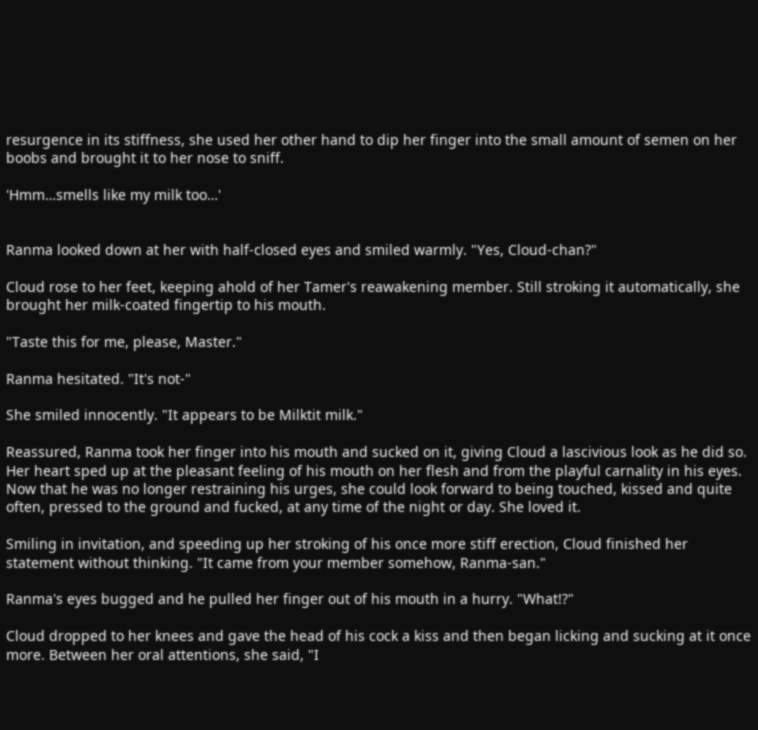resurgence in its stiffness, she used her other hand to dip her finger into the small amount of semen on her boobs and brought it to her nose to sniff.

'Hmm…smells like my milk too…'


Ranma looked down at her with half-closed eyes and smiled warmly. "Yes, Cloud-chan?"

Cloud rose to her feet, keeping ahold of her Tamer's reawakening member. Still stroking it automatically, she brought her milk-coated fingertip to his mouth.

"Taste this for me, please, Master."

Ranma hesitated. "It's not-"

She smiled innocently. "It appears to be Milktit milk."

Reassured, Ranma took her finger into his mouth and sucked on it, giving Cloud a lascivious look as he did so. Her heart sped up at the pleasant feeling of his mouth on her flesh and from the playful carnality in his eyes. Now that he was no longer restraining his urges, she could look forward to being touched, kissed and quite often, pressed to the ground and fucked, at any time of the night or day. She loved it.

Smiling in invitation, and speeding up her stroking of his once more stiff erection, Cloud finished her statement without thinking. "It came from your member somehow, Ranma-san."

Ranma's eyes bugged and he pulled her finger out of his mouth in a hurry. "What!?"

Cloud dropped to her knees and gave the head of his cock a kiss and then began licking and sucking at it once more. Between her oral attentions, she said, "I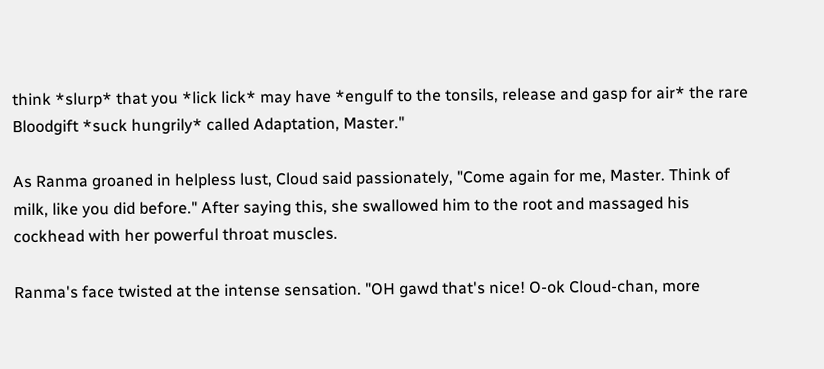think *slurp* that you *lick lick* may have *engulf to the tonsils, release and gasp for air* the rare Bloodgift *suck hungrily* called Adaptation, Master."

As Ranma groaned in helpless lust, Cloud said passionately, "Come again for me, Master. Think of milk, like you did before." After saying this, she swallowed him to the root and massaged his cockhead with her powerful throat muscles.

Ranma's face twisted at the intense sensation. "OH gawd that's nice! O-ok Cloud-chan, more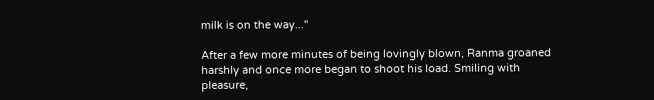milk is on the way..."

After a few more minutes of being lovingly blown, Ranma groaned harshly and once more began to shoot his load. Smiling with pleasure,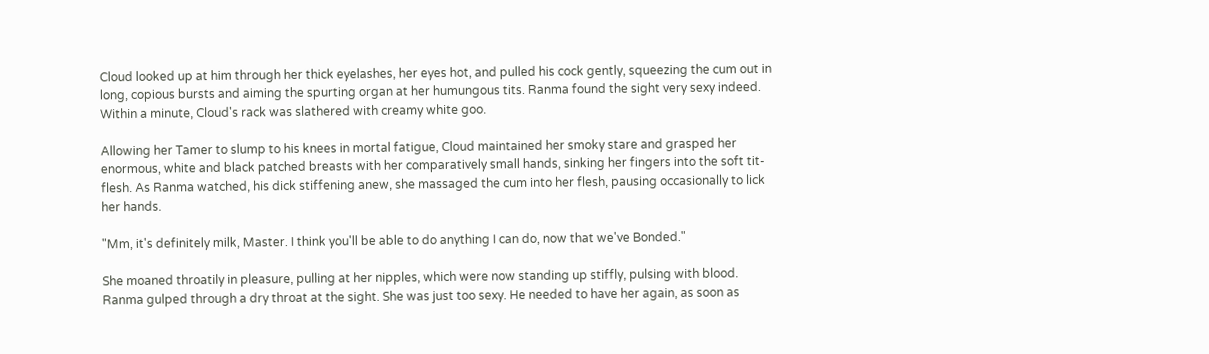Cloud looked up at him through her thick eyelashes, her eyes hot, and pulled his cock gently, squeezing the cum out in long, copious bursts and aiming the spurting organ at her humungous tits. Ranma found the sight very sexy indeed. Within a minute, Cloud's rack was slathered with creamy white goo.

Allowing her Tamer to slump to his knees in mortal fatigue, Cloud maintained her smoky stare and grasped her enormous, white and black patched breasts with her comparatively small hands, sinking her fingers into the soft tit-flesh. As Ranma watched, his dick stiffening anew, she massaged the cum into her flesh, pausing occasionally to lick her hands.

"Mm, it's definitely milk, Master. I think you'll be able to do anything I can do, now that we've Bonded."

She moaned throatily in pleasure, pulling at her nipples, which were now standing up stiffly, pulsing with blood. Ranma gulped through a dry throat at the sight. She was just too sexy. He needed to have her again, as soon as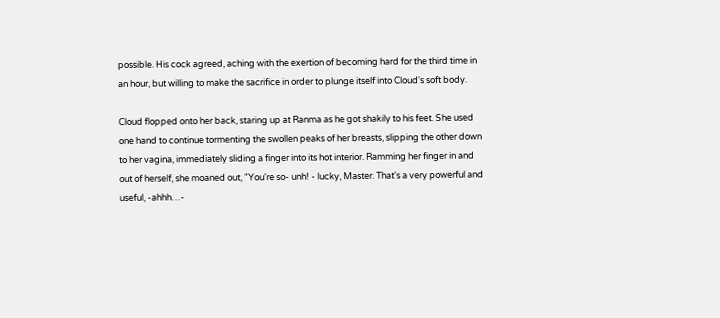possible. His cock agreed, aching with the exertion of becoming hard for the third time in an hour, but willing to make the sacrifice in order to plunge itself into Cloud's soft body.

Cloud flopped onto her back, staring up at Ranma as he got shakily to his feet. She used one hand to continue tormenting the swollen peaks of her breasts, slipping the other down to her vagina, immediately sliding a finger into its hot interior. Ramming her finger in and out of herself, she moaned out, "You're so- unh! - lucky, Master. That's a very powerful and useful, -ahhh…-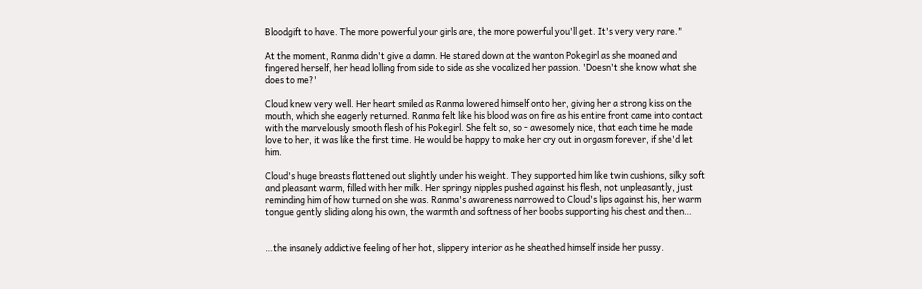Bloodgift to have. The more powerful your girls are, the more powerful you'll get. It's very very rare."

At the moment, Ranma didn't give a damn. He stared down at the wanton Pokegirl as she moaned and fingered herself, her head lolling from side to side as she vocalized her passion. 'Doesn't she know what she does to me?'

Cloud knew very well. Her heart smiled as Ranma lowered himself onto her, giving her a strong kiss on the mouth, which she eagerly returned. Ranma felt like his blood was on fire as his entire front came into contact with the marvelously smooth flesh of his Pokegirl. She felt so, so - awesomely nice, that each time he made love to her, it was like the first time. He would be happy to make her cry out in orgasm forever, if she'd let him.

Cloud's huge breasts flattened out slightly under his weight. They supported him like twin cushions, silky soft and pleasant warm, filled with her milk. Her springy nipples pushed against his flesh, not unpleasantly, just reminding him of how turned on she was. Ranma's awareness narrowed to Cloud's lips against his, her warm tongue gently sliding along his own, the warmth and softness of her boobs supporting his chest and then…


…the insanely addictive feeling of her hot, slippery interior as he sheathed himself inside her pussy.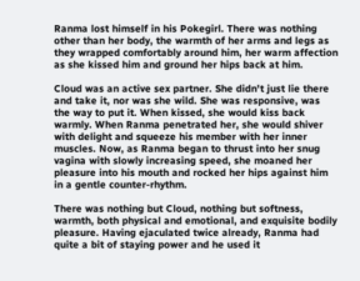Ranma lost himself in his Pokegirl. There was nothing other than her body, the warmth of her arms and legs as they wrapped comfortably around him, her warm affection as she kissed him and ground her hips back at him.

Cloud was an active sex partner. She didn't just lie there and take it, nor was she wild. She was responsive, was the way to put it. When kissed, she would kiss back warmly. When Ranma penetrated her, she would shiver with delight and squeeze his member with her inner muscles. Now, as Ranma began to thrust into her snug vagina with slowly increasing speed, she moaned her pleasure into his mouth and rocked her hips against him in a gentle counter-rhythm.

There was nothing but Cloud, nothing but softness, warmth, both physical and emotional, and exquisite bodily pleasure. Having ejaculated twice already, Ranma had quite a bit of staying power and he used it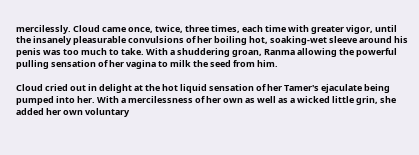mercilessly. Cloud came once, twice, three times, each time with greater vigor, until the insanely pleasurable convulsions of her boiling hot, soaking-wet sleeve around his penis was too much to take. With a shuddering groan, Ranma allowing the powerful pulling sensation of her vagina to milk the seed from him.

Cloud cried out in delight at the hot liquid sensation of her Tamer's ejaculate being pumped into her. With a mercilessness of her own as well as a wicked little grin, she added her own voluntary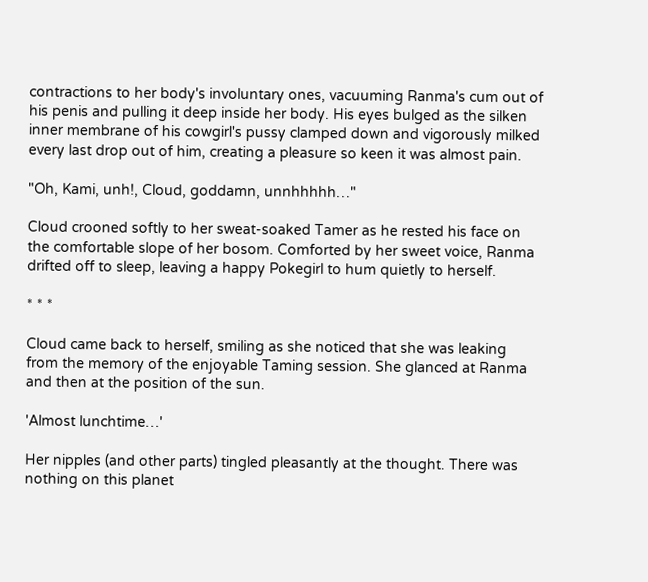contractions to her body's involuntary ones, vacuuming Ranma's cum out of his penis and pulling it deep inside her body. His eyes bulged as the silken inner membrane of his cowgirl's pussy clamped down and vigorously milked every last drop out of him, creating a pleasure so keen it was almost pain.

"Oh, Kami, unh!, Cloud, goddamn, unnhhhhh…"

Cloud crooned softly to her sweat-soaked Tamer as he rested his face on the comfortable slope of her bosom. Comforted by her sweet voice, Ranma drifted off to sleep, leaving a happy Pokegirl to hum quietly to herself.

* * *

Cloud came back to herself, smiling as she noticed that she was leaking from the memory of the enjoyable Taming session. She glanced at Ranma and then at the position of the sun.

'Almost lunchtime…'

Her nipples (and other parts) tingled pleasantly at the thought. There was nothing on this planet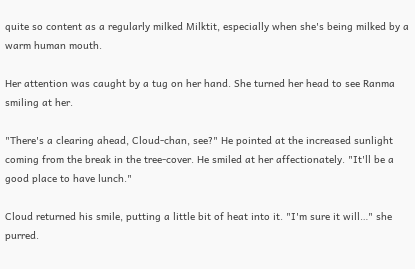quite so content as a regularly milked Milktit, especially when she's being milked by a warm human mouth.

Her attention was caught by a tug on her hand. She turned her head to see Ranma smiling at her.

"There's a clearing ahead, Cloud-chan, see?" He pointed at the increased sunlight coming from the break in the tree-cover. He smiled at her affectionately. "It'll be a good place to have lunch."

Cloud returned his smile, putting a little bit of heat into it. "I'm sure it will…" she purred.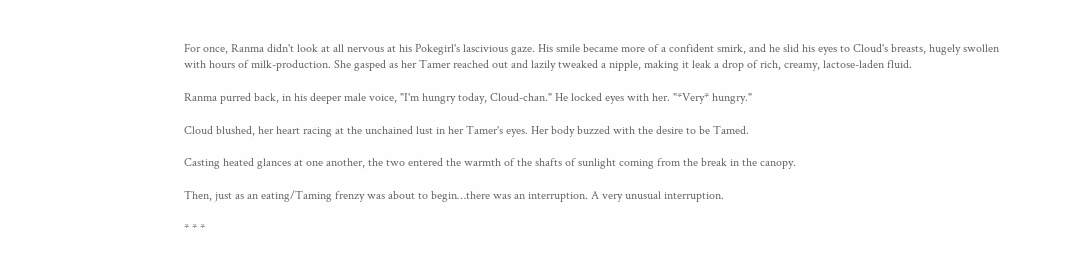For once, Ranma didn't look at all nervous at his Pokegirl's lascivious gaze. His smile became more of a confident smirk, and he slid his eyes to Cloud's breasts, hugely swollen with hours of milk-production. She gasped as her Tamer reached out and lazily tweaked a nipple, making it leak a drop of rich, creamy, lactose-laden fluid.

Ranma purred back, in his deeper male voice, "I'm hungry today, Cloud-chan." He locked eyes with her. "*Very* hungry."

Cloud blushed, her heart racing at the unchained lust in her Tamer's eyes. Her body buzzed with the desire to be Tamed.

Casting heated glances at one another, the two entered the warmth of the shafts of sunlight coming from the break in the canopy.

Then, just as an eating/Taming frenzy was about to begin…there was an interruption. A very unusual interruption.

* * *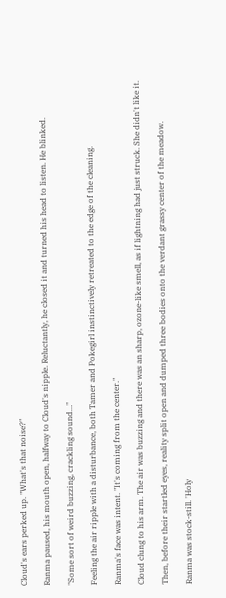Cloud's ears perked up. "What's that noise?"

Ranma paused, his mouth open, halfway to Cloud's nipple. Reluctantly, he closed it and turned his head to listen. He blinked.

"Some sort of weird buzzing, crackling sound…"

Feeling the air ripple with a disturbance, both Tamer and Pokegirl instinctively retreated to the edge of the cleaning.

Ranma's face was intent. "It's coming from the center."

Cloud clung to his arm. The air was buzzing and there was an sharp, ozone-like smell, as if lightning had just struck. She didn't like it.

Then, before their startled eyes, reality split open and dumped three bodies onto the verdant grassy center of the meadow.

Ranma was stock-still. 'Holy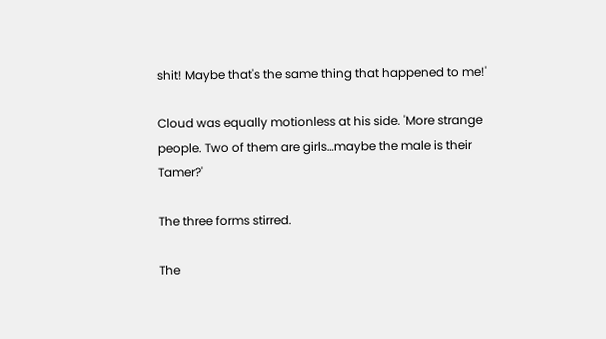shit! Maybe that's the same thing that happened to me!'

Cloud was equally motionless at his side. 'More strange people. Two of them are girls…maybe the male is their Tamer?'

The three forms stirred.

The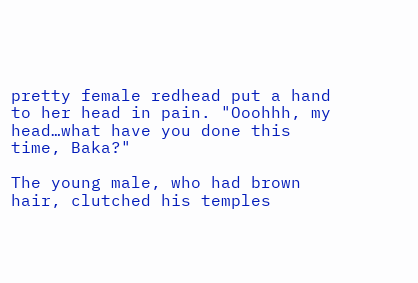pretty female redhead put a hand to her head in pain. "Ooohhh, my head…what have you done this time, Baka?"

The young male, who had brown hair, clutched his temples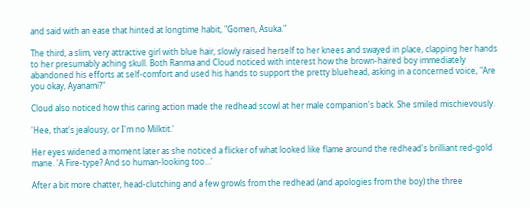and said with an ease that hinted at longtime habit, "Gomen, Asuka."

The third, a slim, very attractive girl with blue hair, slowly raised herself to her knees and swayed in place, clapping her hands to her presumably aching skull. Both Ranma and Cloud noticed with interest how the brown-haired boy immediately abandoned his efforts at self-comfort and used his hands to support the pretty bluehead, asking in a concerned voice, "Are you okay, Ayanami?"

Cloud also noticed how this caring action made the redhead scowl at her male companion's back. She smiled mischievously.

'Hee, that's jealousy, or I'm no Milktit.'

Her eyes widened a moment later as she noticed a flicker of what looked like flame around the redhead's brilliant red-gold mane. 'A Fire-type? And so human-looking too…'

After a bit more chatter, head-clutching and a few growls from the redhead (and apologies from the boy) the three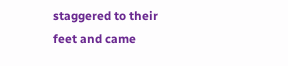staggered to their feet and came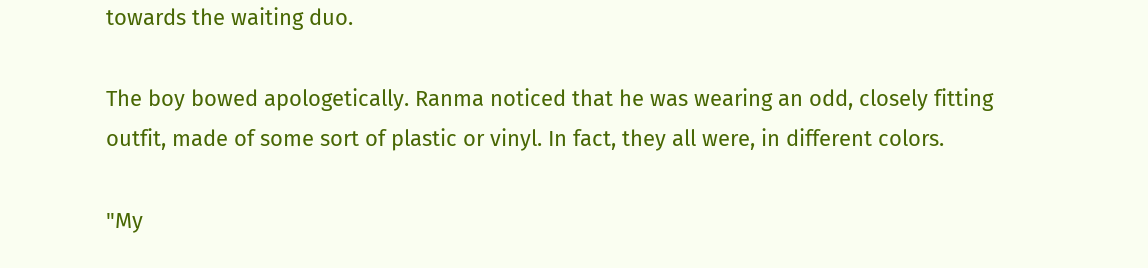towards the waiting duo.

The boy bowed apologetically. Ranma noticed that he was wearing an odd, closely fitting outfit, made of some sort of plastic or vinyl. In fact, they all were, in different colors.

"My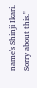name's Shinji Ikari. Sorry about this."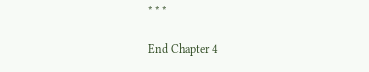* * *

End Chapter 4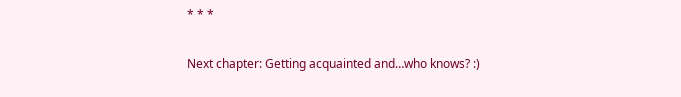* * *

Next chapter: Getting acquainted and…who knows? :)